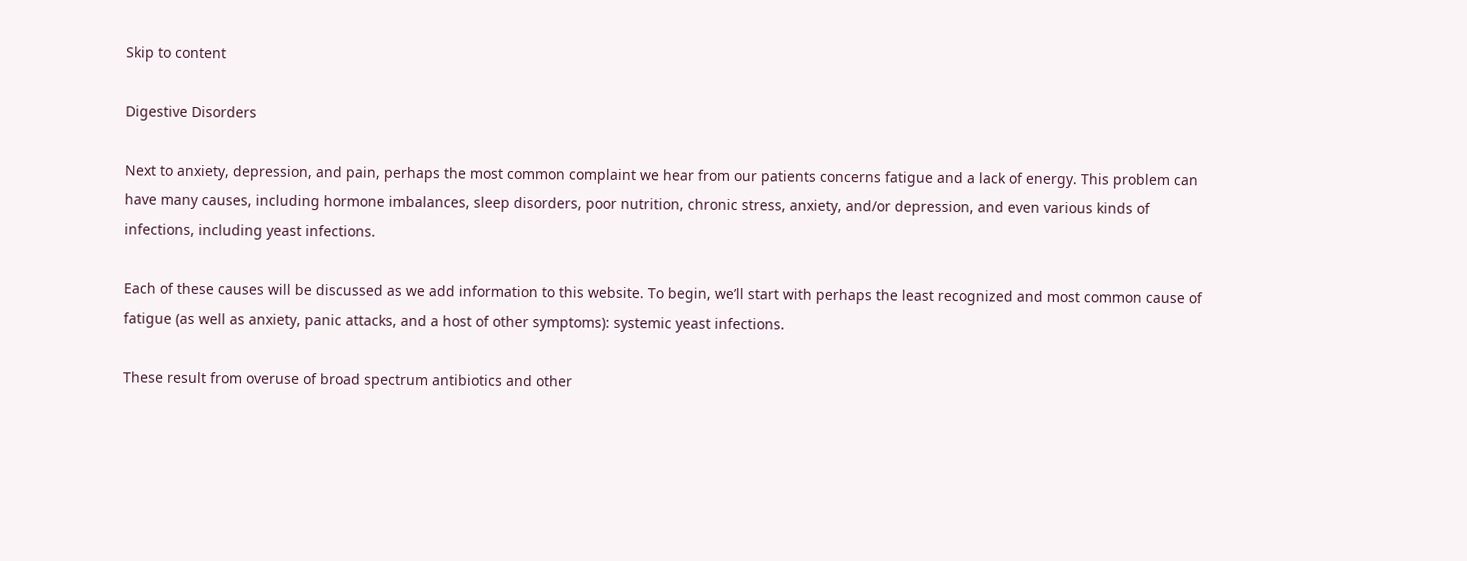Skip to content

Digestive Disorders

Next to anxiety, depression, and pain, perhaps the most common complaint we hear from our patients concerns fatigue and a lack of energy. This problem can have many causes, including hormone imbalances, sleep disorders, poor nutrition, chronic stress, anxiety, and/or depression, and even various kinds of infections, including yeast infections.

Each of these causes will be discussed as we add information to this website. To begin, we’ll start with perhaps the least recognized and most common cause of fatigue (as well as anxiety, panic attacks, and a host of other symptoms): systemic yeast infections.

These result from overuse of broad spectrum antibiotics and other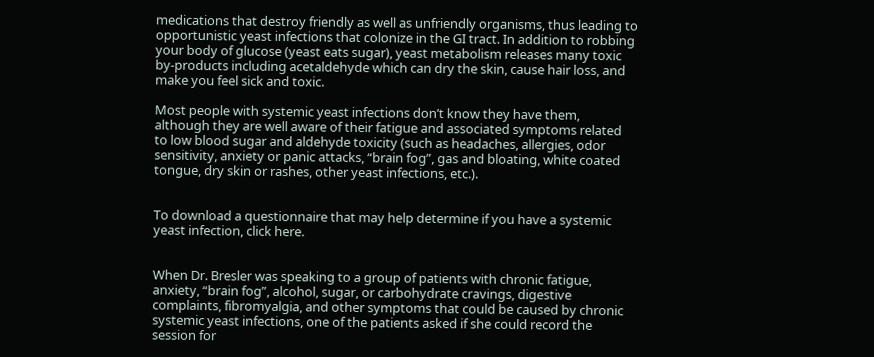medications that destroy friendly as well as unfriendly organisms, thus leading to opportunistic yeast infections that colonize in the GI tract. In addition to robbing your body of glucose (yeast eats sugar), yeast metabolism releases many toxic by-products including acetaldehyde which can dry the skin, cause hair loss, and make you feel sick and toxic.

Most people with systemic yeast infections don’t know they have them, although they are well aware of their fatigue and associated symptoms related to low blood sugar and aldehyde toxicity (such as headaches, allergies, odor sensitivity, anxiety or panic attacks, “brain fog”, gas and bloating, white coated tongue, dry skin or rashes, other yeast infections, etc.).


To download a questionnaire that may help determine if you have a systemic yeast infection, click here.


When Dr. Bresler was speaking to a group of patients with chronic fatigue, anxiety, “brain fog”, alcohol, sugar, or carbohydrate cravings, digestive complaints, fibromyalgia, and other symptoms that could be caused by chronic systemic yeast infections, one of the patients asked if she could record the session for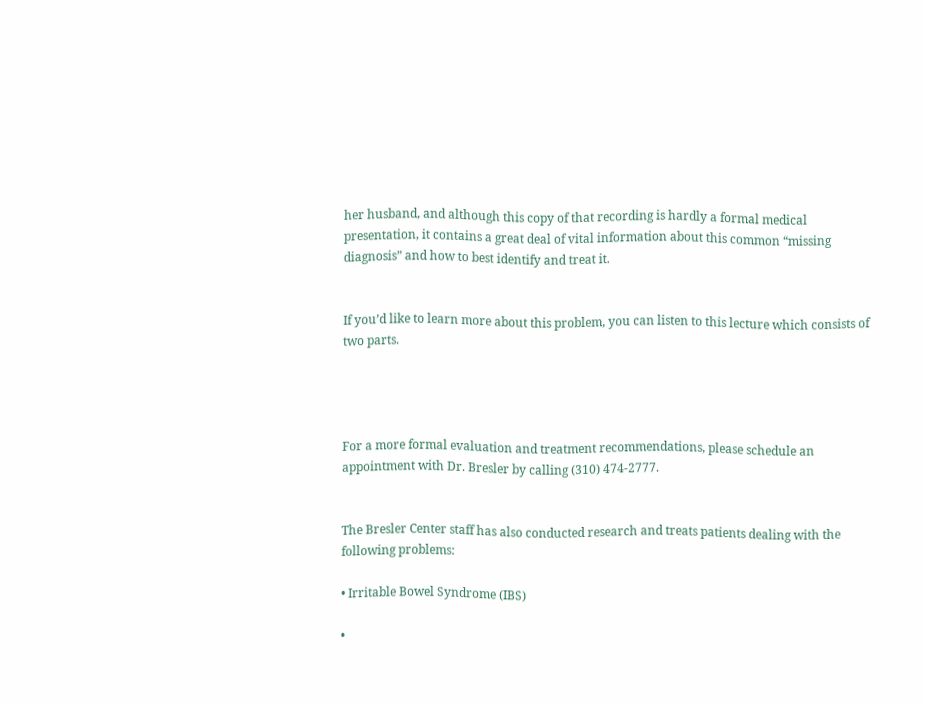her husband, and although this copy of that recording is hardly a formal medical presentation, it contains a great deal of vital information about this common “missing diagnosis” and how to best identify and treat it.


If you’d like to learn more about this problem, you can listen to this lecture which consists of two parts.




For a more formal evaluation and treatment recommendations, please schedule an appointment with Dr. Bresler by calling (310) 474-2777.


The Bresler Center staff has also conducted research and treats patients dealing with the following problems:

• Irritable Bowel Syndrome (IBS)

•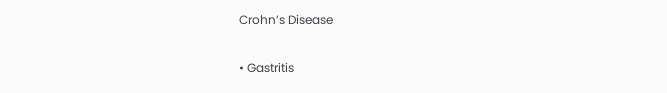Crohn’s Disease

• Gastritis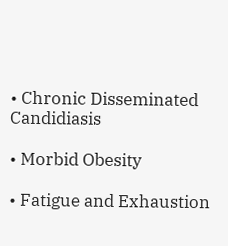• Chronic Disseminated Candidiasis

• Morbid Obesity

• Fatigue and Exhaustion